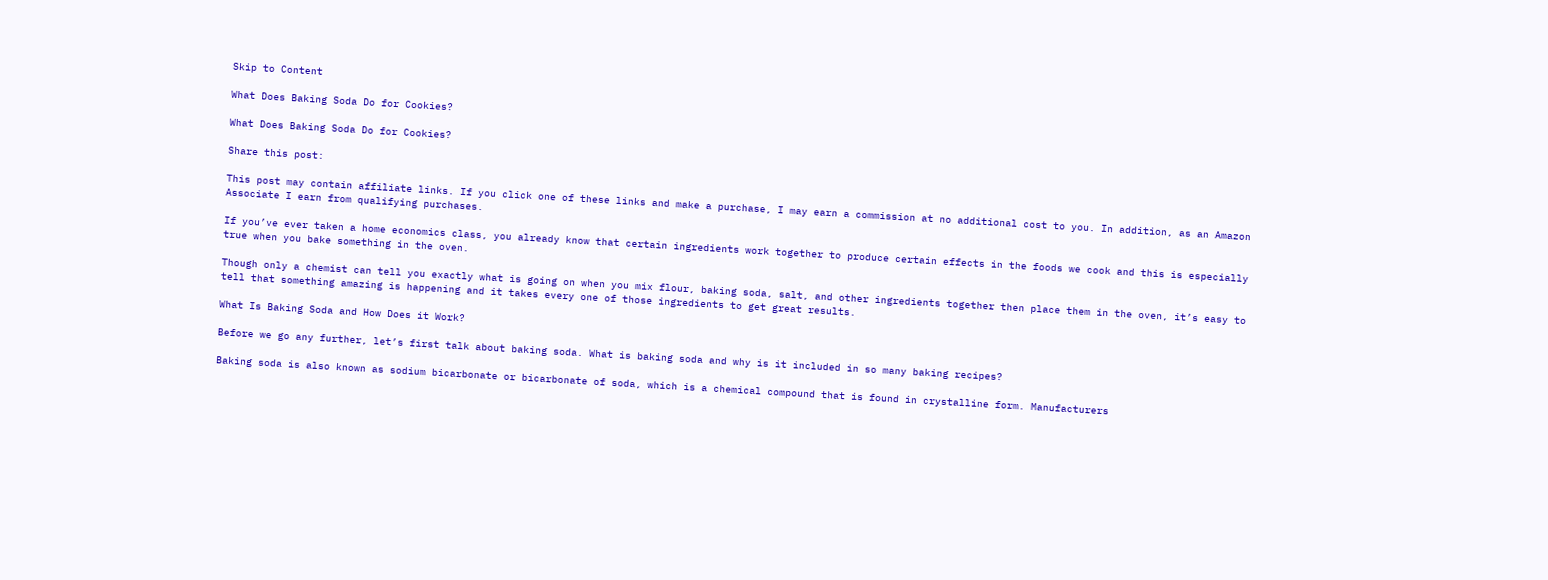Skip to Content

What Does Baking Soda Do for Cookies?

What Does Baking Soda Do for Cookies?

Share this post:

This post may contain affiliate links. If you click one of these links and make a purchase, I may earn a commission at no additional cost to you. In addition, as an Amazon Associate I earn from qualifying purchases.

If you’ve ever taken a home economics class, you already know that certain ingredients work together to produce certain effects in the foods we cook and this is especially true when you bake something in the oven.

Though only a chemist can tell you exactly what is going on when you mix flour, baking soda, salt, and other ingredients together then place them in the oven, it’s easy to tell that something amazing is happening and it takes every one of those ingredients to get great results.

What Is Baking Soda and How Does it Work?

Before we go any further, let’s first talk about baking soda. What is baking soda and why is it included in so many baking recipes?

Baking soda is also known as sodium bicarbonate or bicarbonate of soda, which is a chemical compound that is found in crystalline form. Manufacturers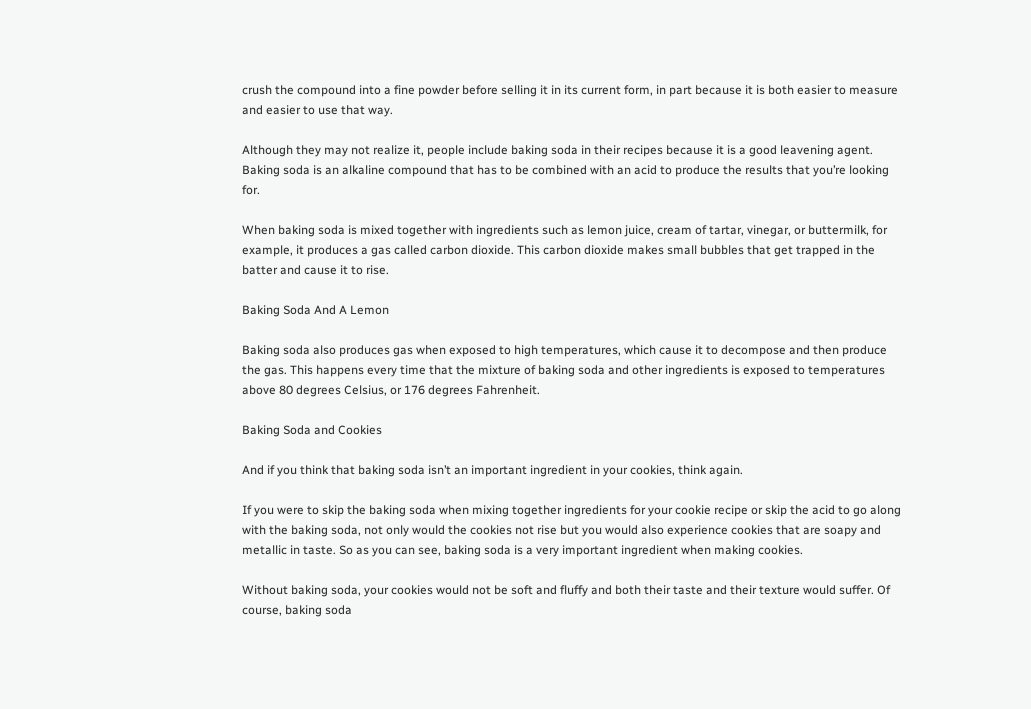crush the compound into a fine powder before selling it in its current form, in part because it is both easier to measure and easier to use that way.

Although they may not realize it, people include baking soda in their recipes because it is a good leavening agent. Baking soda is an alkaline compound that has to be combined with an acid to produce the results that you’re looking for.

When baking soda is mixed together with ingredients such as lemon juice, cream of tartar, vinegar, or buttermilk, for example, it produces a gas called carbon dioxide. This carbon dioxide makes small bubbles that get trapped in the batter and cause it to rise.

Baking Soda And A Lemon

Baking soda also produces gas when exposed to high temperatures, which cause it to decompose and then produce the gas. This happens every time that the mixture of baking soda and other ingredients is exposed to temperatures above 80 degrees Celsius, or 176 degrees Fahrenheit.

Baking Soda and Cookies

And if you think that baking soda isn’t an important ingredient in your cookies, think again.

If you were to skip the baking soda when mixing together ingredients for your cookie recipe or skip the acid to go along with the baking soda, not only would the cookies not rise but you would also experience cookies that are soapy and metallic in taste. So as you can see, baking soda is a very important ingredient when making cookies.

Without baking soda, your cookies would not be soft and fluffy and both their taste and their texture would suffer. Of course, baking soda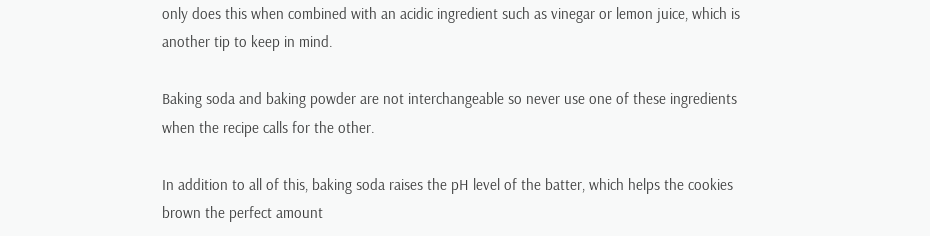only does this when combined with an acidic ingredient such as vinegar or lemon juice, which is another tip to keep in mind.

Baking soda and baking powder are not interchangeable so never use one of these ingredients when the recipe calls for the other.

In addition to all of this, baking soda raises the pH level of the batter, which helps the cookies brown the perfect amount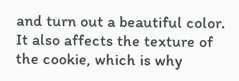and turn out a beautiful color. It also affects the texture of the cookie, which is why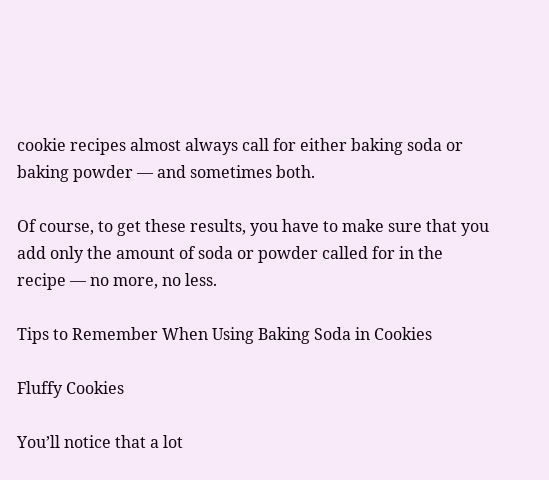cookie recipes almost always call for either baking soda or baking powder — and sometimes both.

Of course, to get these results, you have to make sure that you add only the amount of soda or powder called for in the recipe — no more, no less.

Tips to Remember When Using Baking Soda in Cookies

Fluffy Cookies

You’ll notice that a lot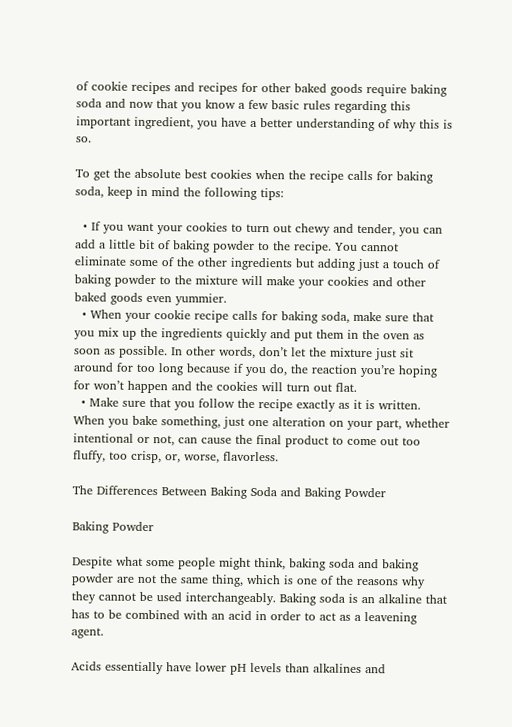of cookie recipes and recipes for other baked goods require baking soda and now that you know a few basic rules regarding this important ingredient, you have a better understanding of why this is so.

To get the absolute best cookies when the recipe calls for baking soda, keep in mind the following tips:

  • If you want your cookies to turn out chewy and tender, you can add a little bit of baking powder to the recipe. You cannot eliminate some of the other ingredients but adding just a touch of baking powder to the mixture will make your cookies and other baked goods even yummier.
  • When your cookie recipe calls for baking soda, make sure that you mix up the ingredients quickly and put them in the oven as soon as possible. In other words, don’t let the mixture just sit around for too long because if you do, the reaction you’re hoping for won’t happen and the cookies will turn out flat.
  • Make sure that you follow the recipe exactly as it is written. When you bake something, just one alteration on your part, whether intentional or not, can cause the final product to come out too fluffy, too crisp, or, worse, flavorless.

The Differences Between Baking Soda and Baking Powder

Baking Powder

Despite what some people might think, baking soda and baking powder are not the same thing, which is one of the reasons why they cannot be used interchangeably. Baking soda is an alkaline that has to be combined with an acid in order to act as a leavening agent.

Acids essentially have lower pH levels than alkalines and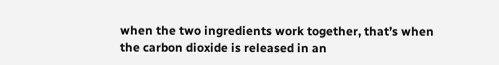when the two ingredients work together, that’s when the carbon dioxide is released in an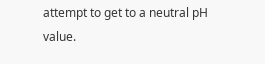attempt to get to a neutral pH value.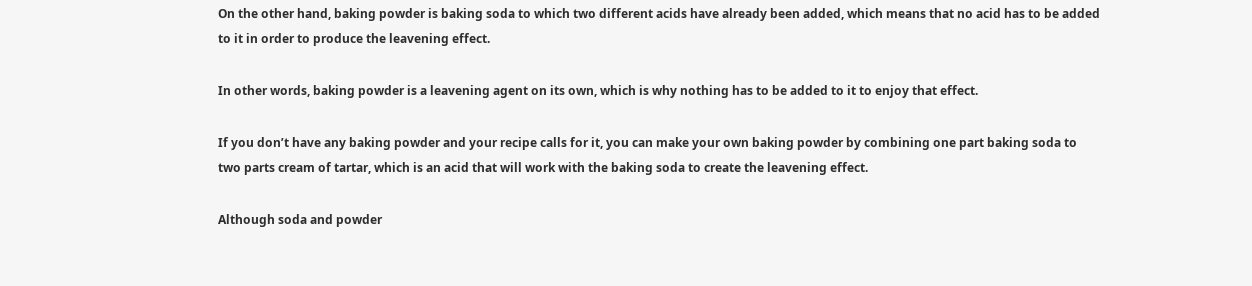On the other hand, baking powder is baking soda to which two different acids have already been added, which means that no acid has to be added to it in order to produce the leavening effect.

In other words, baking powder is a leavening agent on its own, which is why nothing has to be added to it to enjoy that effect.

If you don’t have any baking powder and your recipe calls for it, you can make your own baking powder by combining one part baking soda to two parts cream of tartar, which is an acid that will work with the baking soda to create the leavening effect.

Although soda and powder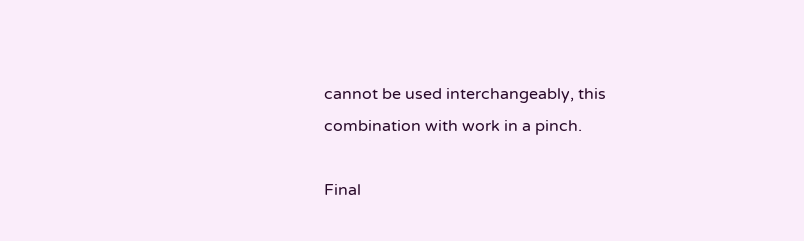cannot be used interchangeably, this combination with work in a pinch.

Final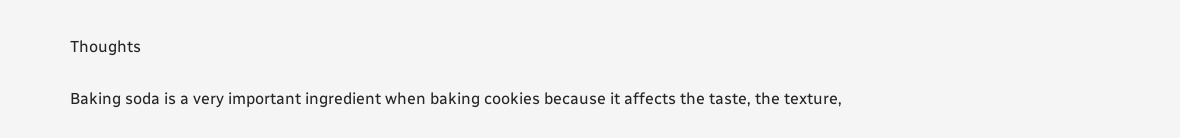Thoughts

Baking soda is a very important ingredient when baking cookies because it affects the taste, the texture,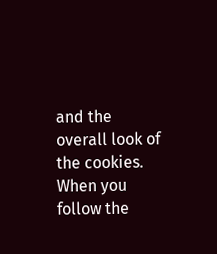and the overall look of the cookies. When you follow the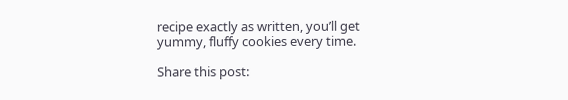recipe exactly as written, you’ll get yummy, fluffy cookies every time.

Share this post: